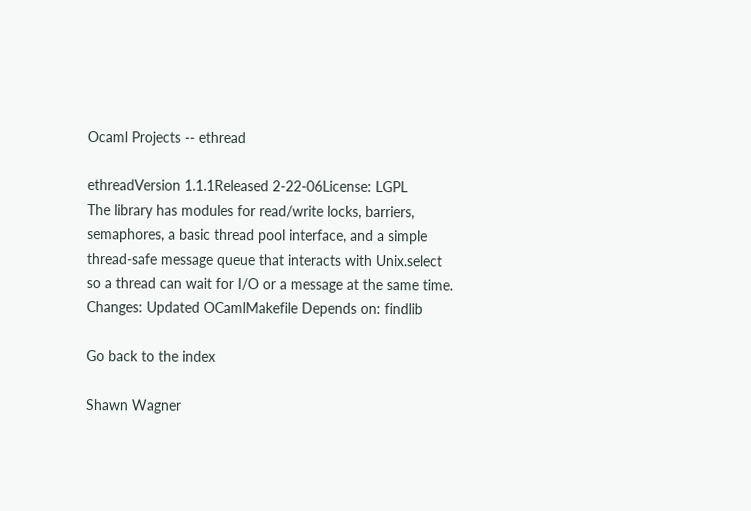Ocaml Projects -- ethread

ethreadVersion 1.1.1Released 2-22-06License: LGPL
The library has modules for read/write locks, barriers, semaphores, a basic thread pool interface, and a simple thread-safe message queue that interacts with Unix.select so a thread can wait for I/O or a message at the same time.
Changes: Updated OCamlMakefile Depends on: findlib

Go back to the index

Shawn Wagner